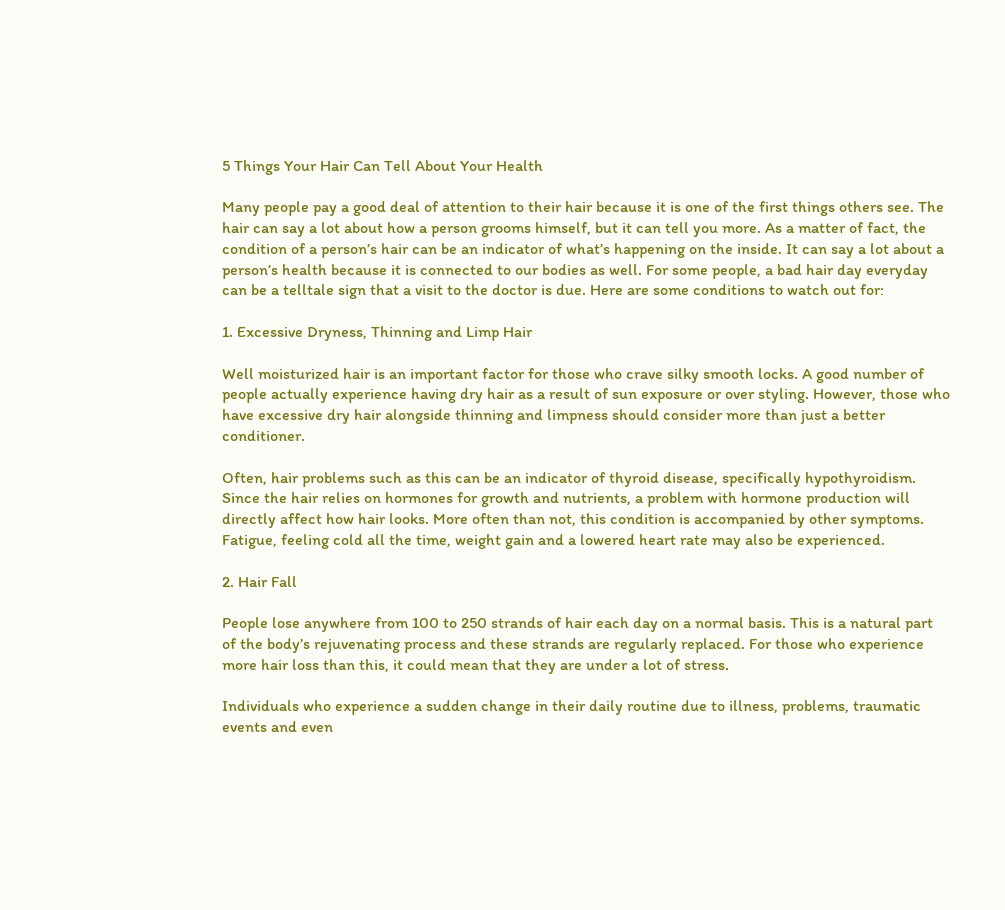5 Things Your Hair Can Tell About Your Health

Many people pay a good deal of attention to their hair because it is one of the first things others see. The hair can say a lot about how a person grooms himself, but it can tell you more. As a matter of fact, the condition of a person’s hair can be an indicator of what’s happening on the inside. It can say a lot about a person’s health because it is connected to our bodies as well. For some people, a bad hair day everyday can be a telltale sign that a visit to the doctor is due. Here are some conditions to watch out for:

1. Excessive Dryness, Thinning and Limp Hair

Well moisturized hair is an important factor for those who crave silky smooth locks. A good number of people actually experience having dry hair as a result of sun exposure or over styling. However, those who have excessive dry hair alongside thinning and limpness should consider more than just a better conditioner.

Often, hair problems such as this can be an indicator of thyroid disease, specifically hypothyroidism. Since the hair relies on hormones for growth and nutrients, a problem with hormone production will directly affect how hair looks. More often than not, this condition is accompanied by other symptoms. Fatigue, feeling cold all the time, weight gain and a lowered heart rate may also be experienced.

2. Hair Fall

People lose anywhere from 100 to 250 strands of hair each day on a normal basis. This is a natural part of the body’s rejuvenating process and these strands are regularly replaced. For those who experience more hair loss than this, it could mean that they are under a lot of stress.

Individuals who experience a sudden change in their daily routine due to illness, problems, traumatic events and even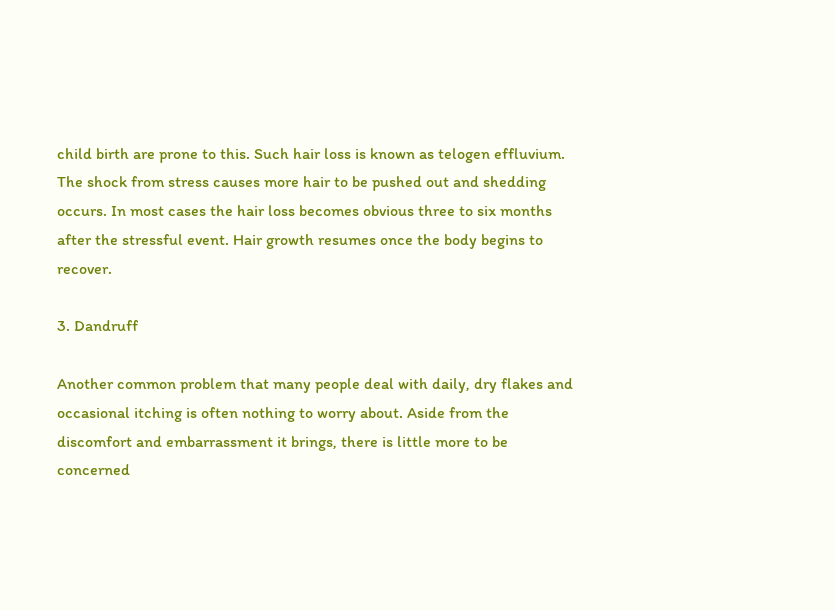child birth are prone to this. Such hair loss is known as telogen effluvium. The shock from stress causes more hair to be pushed out and shedding occurs. In most cases the hair loss becomes obvious three to six months after the stressful event. Hair growth resumes once the body begins to recover.

3. Dandruff

Another common problem that many people deal with daily, dry flakes and occasional itching is often nothing to worry about. Aside from the discomfort and embarrassment it brings, there is little more to be concerned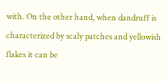with. On the other hand, when dandruff is characterized by scaly patches and yellowish flakes it can be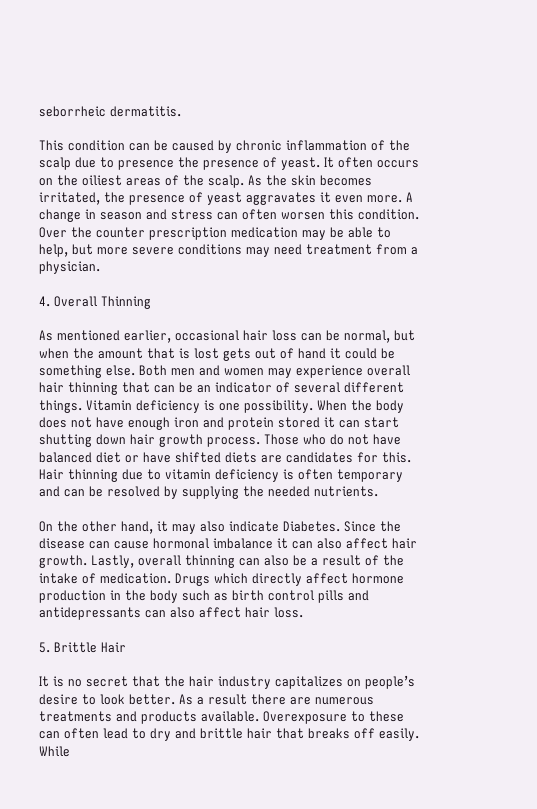seborrheic dermatitis.

This condition can be caused by chronic inflammation of the scalp due to presence the presence of yeast. It often occurs on the oiliest areas of the scalp. As the skin becomes irritated, the presence of yeast aggravates it even more. A change in season and stress can often worsen this condition. Over the counter prescription medication may be able to help, but more severe conditions may need treatment from a physician.

4. Overall Thinning

As mentioned earlier, occasional hair loss can be normal, but when the amount that is lost gets out of hand it could be something else. Both men and women may experience overall hair thinning that can be an indicator of several different things. Vitamin deficiency is one possibility. When the body does not have enough iron and protein stored it can start shutting down hair growth process. Those who do not have balanced diet or have shifted diets are candidates for this. Hair thinning due to vitamin deficiency is often temporary and can be resolved by supplying the needed nutrients.

On the other hand, it may also indicate Diabetes. Since the disease can cause hormonal imbalance it can also affect hair growth. Lastly, overall thinning can also be a result of the intake of medication. Drugs which directly affect hormone production in the body such as birth control pills and antidepressants can also affect hair loss.

5. Brittle Hair

It is no secret that the hair industry capitalizes on people’s desire to look better. As a result there are numerous treatments and products available. Overexposure to these can often lead to dry and brittle hair that breaks off easily. While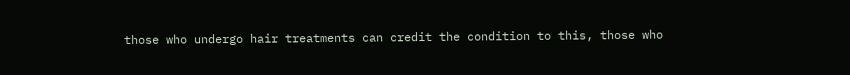those who undergo hair treatments can credit the condition to this, those who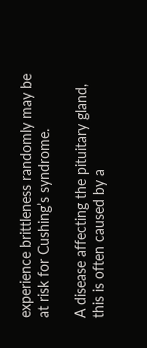experience brittleness randomly may be at risk for Cushing’s syndrome.

A disease affecting the pituitary gland, this is often caused by a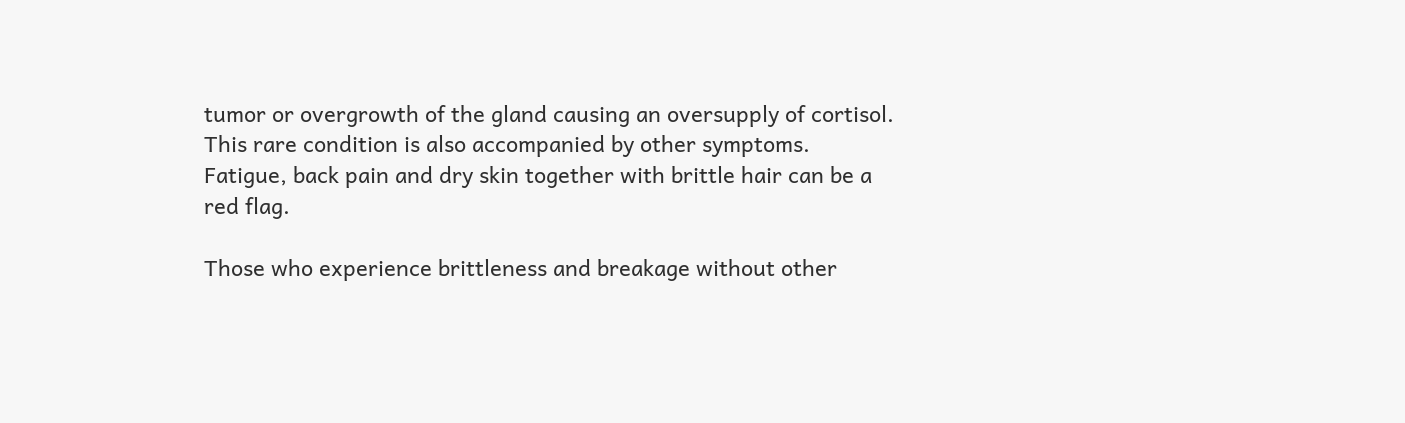tumor or overgrowth of the gland causing an oversupply of cortisol. This rare condition is also accompanied by other symptoms. Fatigue, back pain and dry skin together with brittle hair can be a red flag.

Those who experience brittleness and breakage without other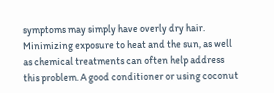symptoms may simply have overly dry hair. Minimizing exposure to heat and the sun, as well as chemical treatments can often help address this problem. A good conditioner or using coconut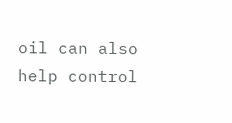oil can also help control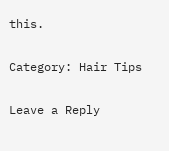this.

Category: Hair Tips

Leave a Reply